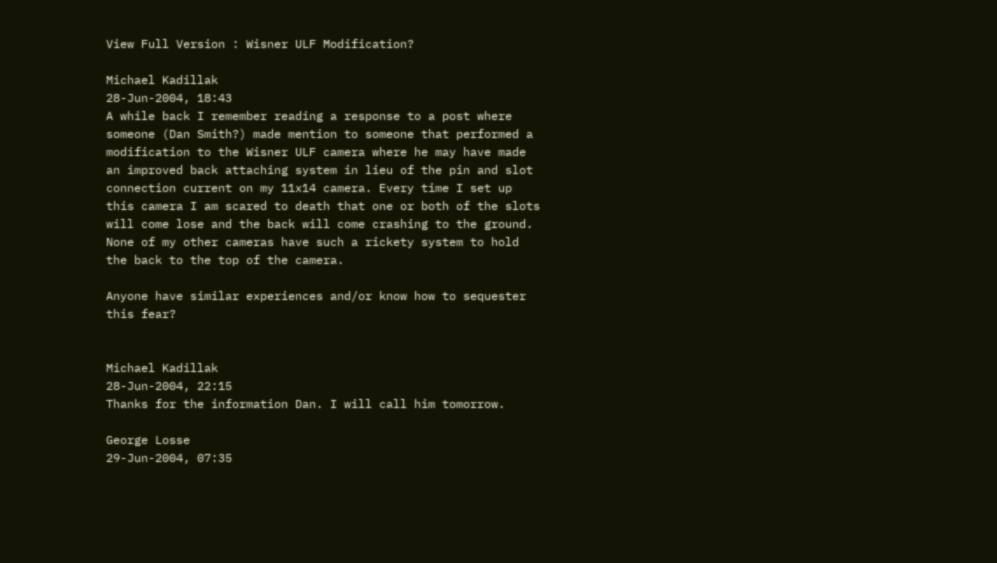View Full Version : Wisner ULF Modification?

Michael Kadillak
28-Jun-2004, 18:43
A while back I remember reading a response to a post where someone (Dan Smith?) made mention to someone that performed a modification to the Wisner ULF camera where he may have made an improved back attaching system in lieu of the pin and slot connection current on my 11x14 camera. Every time I set up this camera I am scared to death that one or both of the slots will come lose and the back will come crashing to the ground. None of my other cameras have such a rickety system to hold the back to the top of the camera.

Anyone have similar experiences and/or know how to sequester this fear?


Michael Kadillak
28-Jun-2004, 22:15
Thanks for the information Dan. I will call him tomorrow.

George Losse
29-Jun-2004, 07:35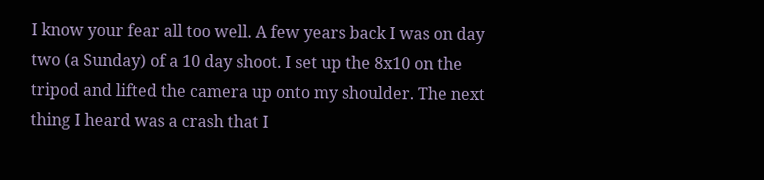I know your fear all too well. A few years back I was on day two (a Sunday) of a 10 day shoot. I set up the 8x10 on the tripod and lifted the camera up onto my shoulder. The next thing I heard was a crash that I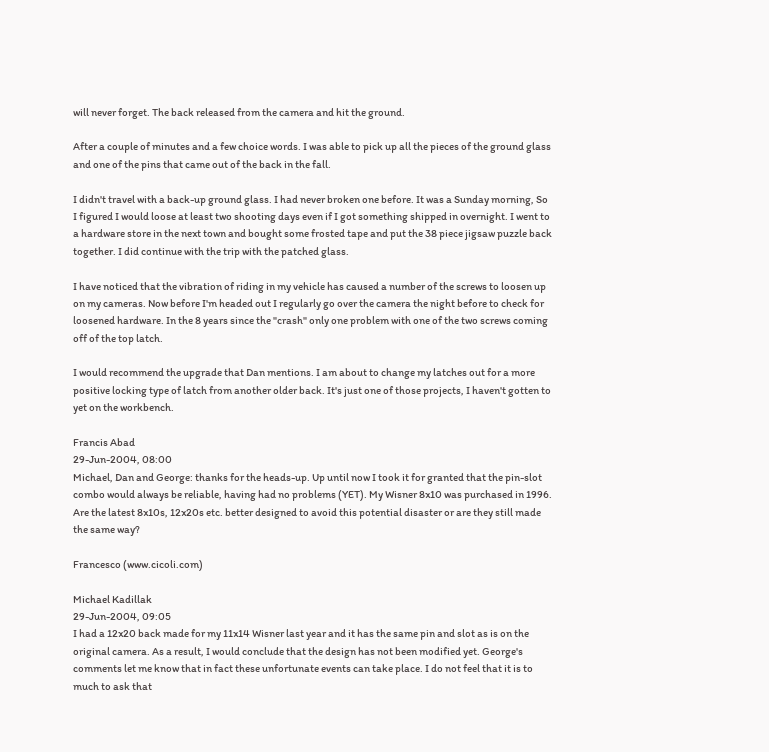will never forget. The back released from the camera and hit the ground.

After a couple of minutes and a few choice words. I was able to pick up all the pieces of the ground glass and one of the pins that came out of the back in the fall.

I didn't travel with a back-up ground glass. I had never broken one before. It was a Sunday morning, So I figured I would loose at least two shooting days even if I got something shipped in overnight. I went to a hardware store in the next town and bought some frosted tape and put the 38 piece jigsaw puzzle back together. I did continue with the trip with the patched glass.

I have noticed that the vibration of riding in my vehicle has caused a number of the screws to loosen up on my cameras. Now before I'm headed out I regularly go over the camera the night before to check for loosened hardware. In the 8 years since the "crash" only one problem with one of the two screws coming off of the top latch.

I would recommend the upgrade that Dan mentions. I am about to change my latches out for a more positive locking type of latch from another older back. It's just one of those projects, I haven't gotten to yet on the workbench.

Francis Abad
29-Jun-2004, 08:00
Michael, Dan and George: thanks for the heads-up. Up until now I took it for granted that the pin-slot combo would always be reliable, having had no problems (YET). My Wisner 8x10 was purchased in 1996. Are the latest 8x10s, 12x20s etc. better designed to avoid this potential disaster or are they still made the same way?

Francesco (www.cicoli.com)

Michael Kadillak
29-Jun-2004, 09:05
I had a 12x20 back made for my 11x14 Wisner last year and it has the same pin and slot as is on the original camera. As a result, I would conclude that the design has not been modified yet. George's comments let me know that in fact these unfortunate events can take place. I do not feel that it is to much to ask that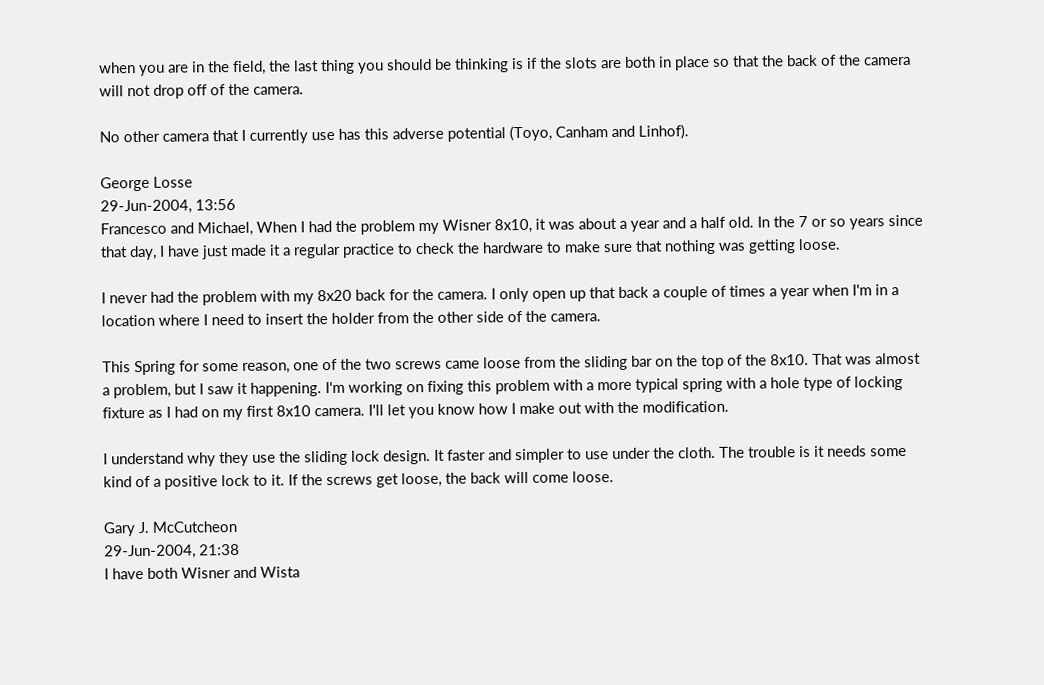when you are in the field, the last thing you should be thinking is if the slots are both in place so that the back of the camera will not drop off of the camera.

No other camera that I currently use has this adverse potential (Toyo, Canham and Linhof).

George Losse
29-Jun-2004, 13:56
Francesco and Michael, When I had the problem my Wisner 8x10, it was about a year and a half old. In the 7 or so years since that day, I have just made it a regular practice to check the hardware to make sure that nothing was getting loose.

I never had the problem with my 8x20 back for the camera. I only open up that back a couple of times a year when I'm in a location where I need to insert the holder from the other side of the camera.

This Spring for some reason, one of the two screws came loose from the sliding bar on the top of the 8x10. That was almost a problem, but I saw it happening. I'm working on fixing this problem with a more typical spring with a hole type of locking fixture as I had on my first 8x10 camera. I'll let you know how I make out with the modification.

I understand why they use the sliding lock design. It faster and simpler to use under the cloth. The trouble is it needs some kind of a positive lock to it. If the screws get loose, the back will come loose.

Gary J. McCutcheon
29-Jun-2004, 21:38
I have both Wisner and Wista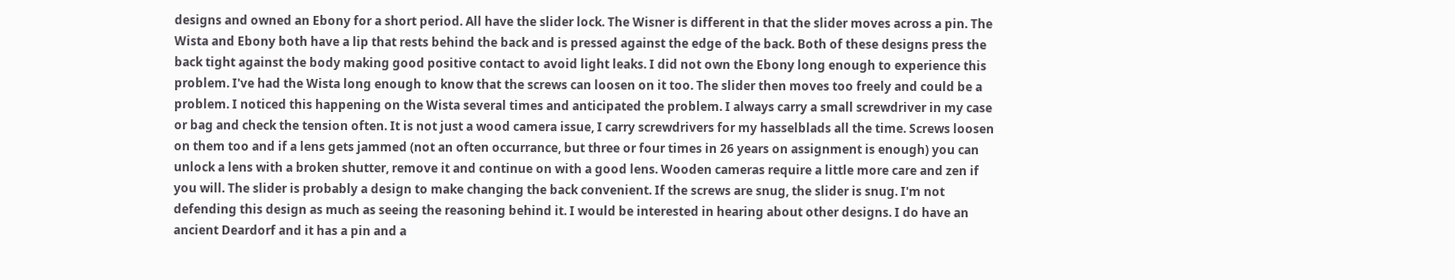designs and owned an Ebony for a short period. All have the slider lock. The Wisner is different in that the slider moves across a pin. The Wista and Ebony both have a lip that rests behind the back and is pressed against the edge of the back. Both of these designs press the back tight against the body making good positive contact to avoid light leaks. I did not own the Ebony long enough to experience this problem. I've had the Wista long enough to know that the screws can loosen on it too. The slider then moves too freely and could be a problem. I noticed this happening on the Wista several times and anticipated the problem. I always carry a small screwdriver in my case or bag and check the tension often. It is not just a wood camera issue, I carry screwdrivers for my hasselblads all the time. Screws loosen on them too and if a lens gets jammed (not an often occurrance, but three or four times in 26 years on assignment is enough) you can unlock a lens with a broken shutter, remove it and continue on with a good lens. Wooden cameras require a little more care and zen if you will. The slider is probably a design to make changing the back convenient. If the screws are snug, the slider is snug. I'm not defending this design as much as seeing the reasoning behind it. I would be interested in hearing about other designs. I do have an ancient Deardorf and it has a pin and a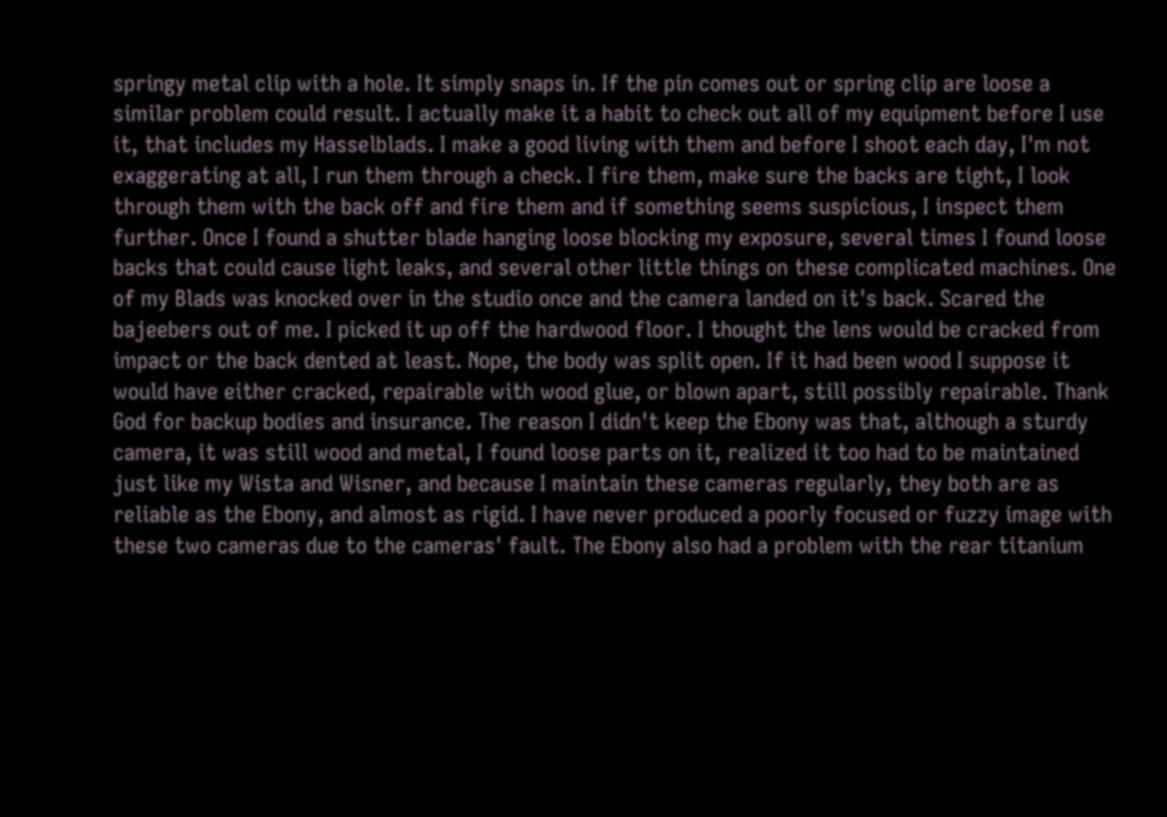springy metal clip with a hole. It simply snaps in. If the pin comes out or spring clip are loose a similar problem could result. I actually make it a habit to check out all of my equipment before I use it, that includes my Hasselblads. I make a good living with them and before I shoot each day, I'm not exaggerating at all, I run them through a check. I fire them, make sure the backs are tight, I look through them with the back off and fire them and if something seems suspicious, I inspect them further. Once I found a shutter blade hanging loose blocking my exposure, several times I found loose backs that could cause light leaks, and several other little things on these complicated machines. One of my Blads was knocked over in the studio once and the camera landed on it's back. Scared the bajeebers out of me. I picked it up off the hardwood floor. I thought the lens would be cracked from impact or the back dented at least. Nope, the body was split open. If it had been wood I suppose it would have either cracked, repairable with wood glue, or blown apart, still possibly repairable. Thank God for backup bodies and insurance. The reason I didn't keep the Ebony was that, although a sturdy camera, it was still wood and metal, I found loose parts on it, realized it too had to be maintained just like my Wista and Wisner, and because I maintain these cameras regularly, they both are as reliable as the Ebony, and almost as rigid. I have never produced a poorly focused or fuzzy image with these two cameras due to the cameras' fault. The Ebony also had a problem with the rear titanium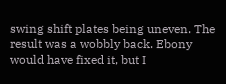swing shift plates being uneven. The result was a wobbly back. Ebony would have fixed it, but I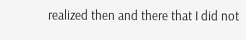realized then and there that I did not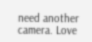need another camera. Love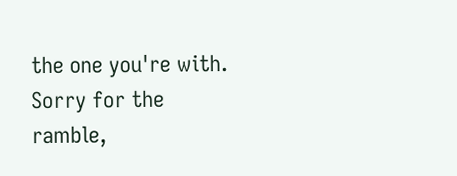the one you're with. Sorry for the ramble,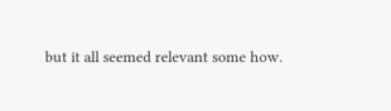but it all seemed relevant some how.